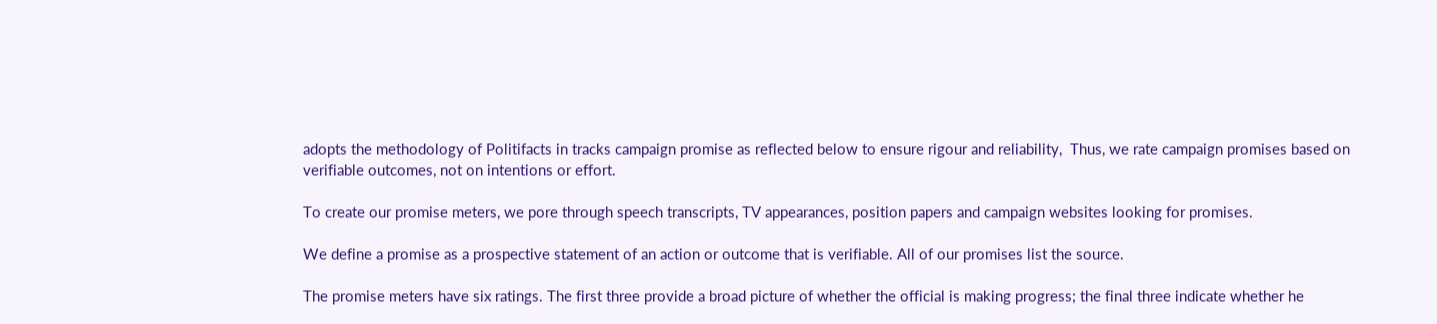adopts the methodology of Politifacts in tracks campaign promise as reflected below to ensure rigour and reliability,  Thus, we rate campaign promises based on verifiable outcomes, not on intentions or effort.

To create our promise meters, we pore through speech transcripts, TV appearances, position papers and campaign websites looking for promises.

We define a promise as a prospective statement of an action or outcome that is verifiable. All of our promises list the source.

The promise meters have six ratings. The first three provide a broad picture of whether the official is making progress; the final three indicate whether he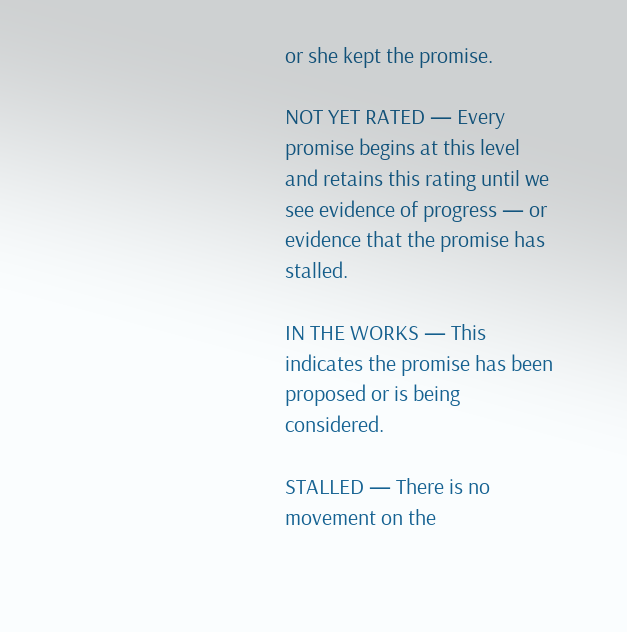or she kept the promise.

NOT YET RATED — Every promise begins at this level and retains this rating until we see evidence of progress — or evidence that the promise has stalled.

IN THE WORKS — This indicates the promise has been proposed or is being considered.

STALLED — There is no movement on the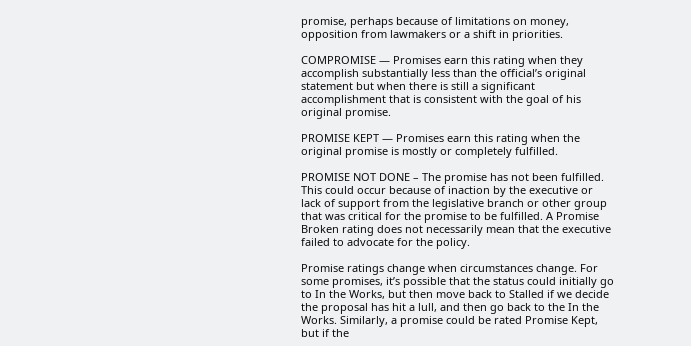promise, perhaps because of limitations on money, opposition from lawmakers or a shift in priorities.

COMPROMISE — Promises earn this rating when they accomplish substantially less than the official’s original statement but when there is still a significant accomplishment that is consistent with the goal of his original promise.

PROMISE KEPT — Promises earn this rating when the original promise is mostly or completely fulfilled.

PROMISE NOT DONE – The promise has not been fulfilled. This could occur because of inaction by the executive or lack of support from the legislative branch or other group that was critical for the promise to be fulfilled. A Promise Broken rating does not necessarily mean that the executive failed to advocate for the policy.

Promise ratings change when circumstances change. For some promises, it’s possible that the status could initially go to In the Works, but then move back to Stalled if we decide the proposal has hit a lull, and then go back to the In the Works. Similarly, a promise could be rated Promise Kept, but if the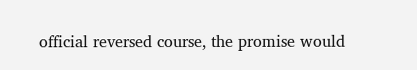official reversed course, the promise would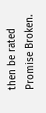then be rated Promise Broken.